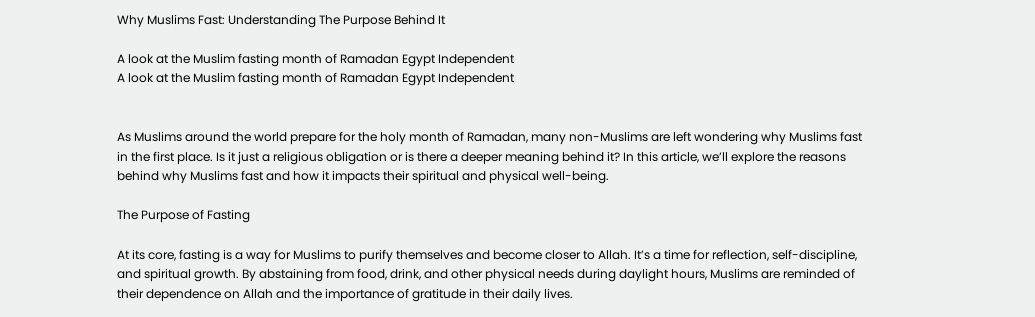Why Muslims Fast: Understanding The Purpose Behind It

A look at the Muslim fasting month of Ramadan Egypt Independent
A look at the Muslim fasting month of Ramadan Egypt Independent


As Muslims around the world prepare for the holy month of Ramadan, many non-Muslims are left wondering why Muslims fast in the first place. Is it just a religious obligation or is there a deeper meaning behind it? In this article, we’ll explore the reasons behind why Muslims fast and how it impacts their spiritual and physical well-being.

The Purpose of Fasting

At its core, fasting is a way for Muslims to purify themselves and become closer to Allah. It’s a time for reflection, self-discipline, and spiritual growth. By abstaining from food, drink, and other physical needs during daylight hours, Muslims are reminded of their dependence on Allah and the importance of gratitude in their daily lives.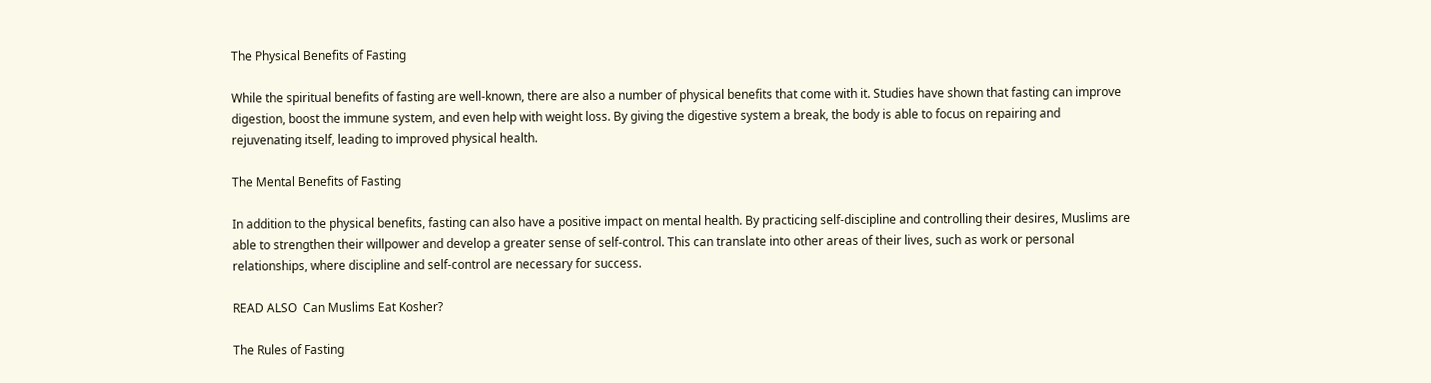The Physical Benefits of Fasting

While the spiritual benefits of fasting are well-known, there are also a number of physical benefits that come with it. Studies have shown that fasting can improve digestion, boost the immune system, and even help with weight loss. By giving the digestive system a break, the body is able to focus on repairing and rejuvenating itself, leading to improved physical health.

The Mental Benefits of Fasting

In addition to the physical benefits, fasting can also have a positive impact on mental health. By practicing self-discipline and controlling their desires, Muslims are able to strengthen their willpower and develop a greater sense of self-control. This can translate into other areas of their lives, such as work or personal relationships, where discipline and self-control are necessary for success.

READ ALSO  Can Muslims Eat Kosher?

The Rules of Fasting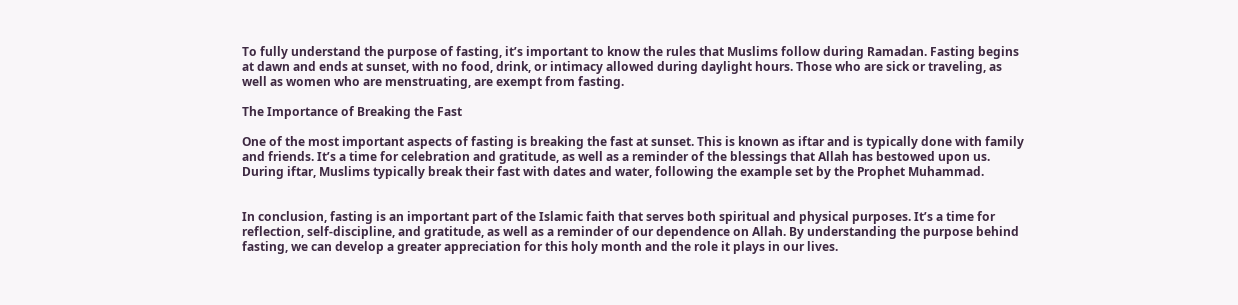To fully understand the purpose of fasting, it’s important to know the rules that Muslims follow during Ramadan. Fasting begins at dawn and ends at sunset, with no food, drink, or intimacy allowed during daylight hours. Those who are sick or traveling, as well as women who are menstruating, are exempt from fasting.

The Importance of Breaking the Fast

One of the most important aspects of fasting is breaking the fast at sunset. This is known as iftar and is typically done with family and friends. It’s a time for celebration and gratitude, as well as a reminder of the blessings that Allah has bestowed upon us. During iftar, Muslims typically break their fast with dates and water, following the example set by the Prophet Muhammad.


In conclusion, fasting is an important part of the Islamic faith that serves both spiritual and physical purposes. It’s a time for reflection, self-discipline, and gratitude, as well as a reminder of our dependence on Allah. By understanding the purpose behind fasting, we can develop a greater appreciation for this holy month and the role it plays in our lives.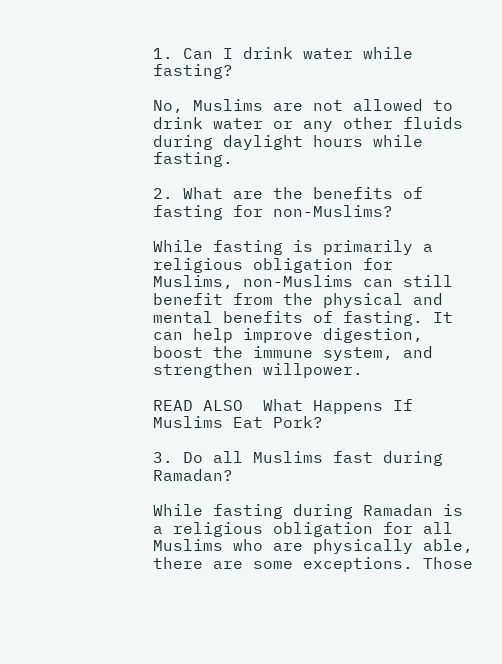1. Can I drink water while fasting?

No, Muslims are not allowed to drink water or any other fluids during daylight hours while fasting.

2. What are the benefits of fasting for non-Muslims?

While fasting is primarily a religious obligation for Muslims, non-Muslims can still benefit from the physical and mental benefits of fasting. It can help improve digestion, boost the immune system, and strengthen willpower.

READ ALSO  What Happens If Muslims Eat Pork?

3. Do all Muslims fast during Ramadan?

While fasting during Ramadan is a religious obligation for all Muslims who are physically able, there are some exceptions. Those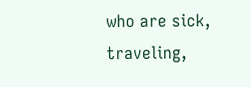who are sick, traveling,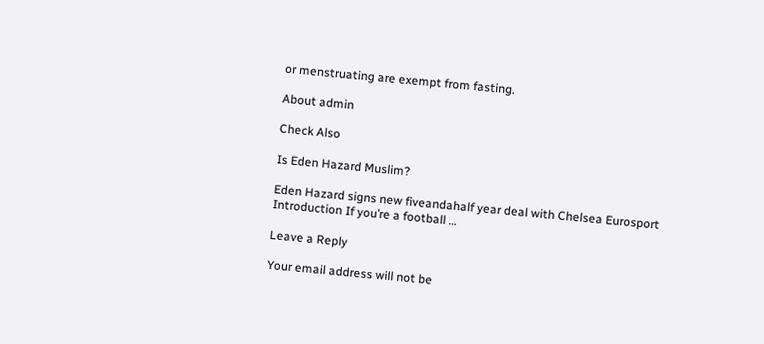or menstruating are exempt from fasting.

About admin

Check Also

Is Eden Hazard Muslim?

Eden Hazard signs new fiveandahalf year deal with Chelsea Eurosport Introduction If you’re a football …

Leave a Reply

Your email address will not be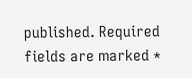published. Required fields are marked *